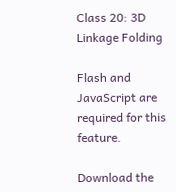Class 20: 3D Linkage Folding

Flash and JavaScript are required for this feature.

Download the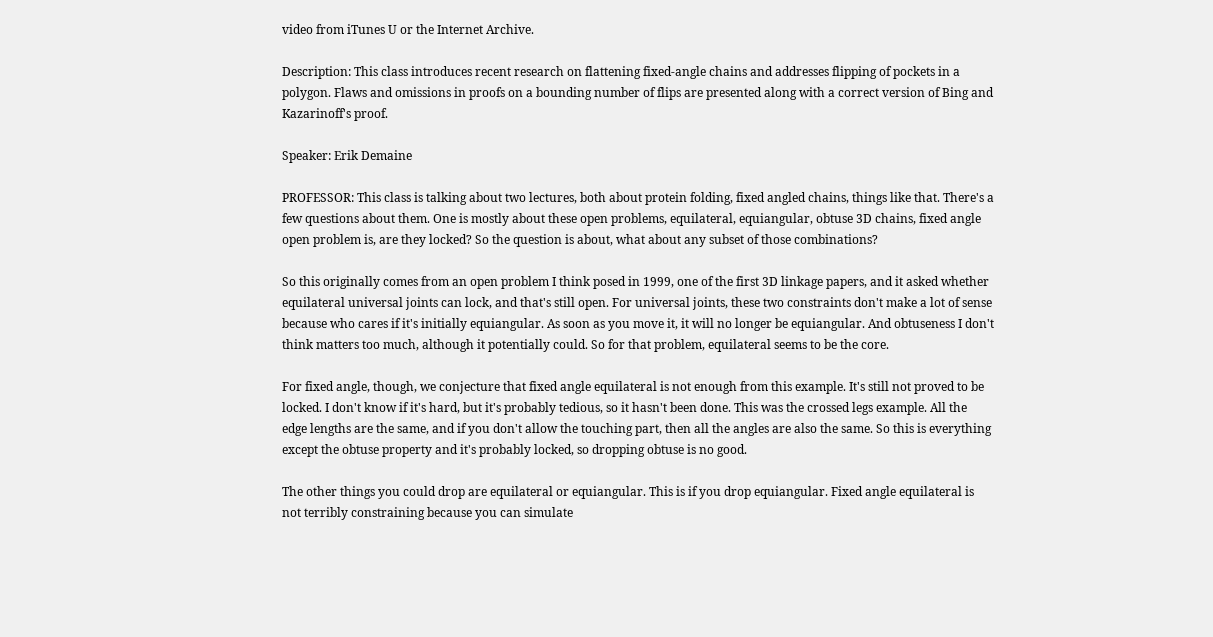video from iTunes U or the Internet Archive.

Description: This class introduces recent research on flattening fixed-angle chains and addresses flipping of pockets in a polygon. Flaws and omissions in proofs on a bounding number of flips are presented along with a correct version of Bing and Kazarinoff's proof.

Speaker: Erik Demaine

PROFESSOR: This class is talking about two lectures, both about protein folding, fixed angled chains, things like that. There's a few questions about them. One is mostly about these open problems, equilateral, equiangular, obtuse 3D chains, fixed angle open problem is, are they locked? So the question is about, what about any subset of those combinations?

So this originally comes from an open problem I think posed in 1999, one of the first 3D linkage papers, and it asked whether equilateral universal joints can lock, and that's still open. For universal joints, these two constraints don't make a lot of sense because who cares if it's initially equiangular. As soon as you move it, it will no longer be equiangular. And obtuseness I don't think matters too much, although it potentially could. So for that problem, equilateral seems to be the core.

For fixed angle, though, we conjecture that fixed angle equilateral is not enough from this example. It's still not proved to be locked. I don't know if it's hard, but it's probably tedious, so it hasn't been done. This was the crossed legs example. All the edge lengths are the same, and if you don't allow the touching part, then all the angles are also the same. So this is everything except the obtuse property and it's probably locked, so dropping obtuse is no good.

The other things you could drop are equilateral or equiangular. This is if you drop equiangular. Fixed angle equilateral is not terribly constraining because you can simulate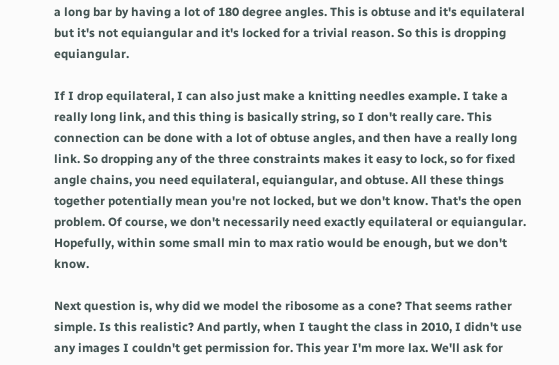a long bar by having a lot of 180 degree angles. This is obtuse and it's equilateral but it's not equiangular and it's locked for a trivial reason. So this is dropping equiangular.

If I drop equilateral, I can also just make a knitting needles example. I take a really long link, and this thing is basically string, so I don't really care. This connection can be done with a lot of obtuse angles, and then have a really long link. So dropping any of the three constraints makes it easy to lock, so for fixed angle chains, you need equilateral, equiangular, and obtuse. All these things together potentially mean you're not locked, but we don't know. That's the open problem. Of course, we don't necessarily need exactly equilateral or equiangular. Hopefully, within some small min to max ratio would be enough, but we don't know.

Next question is, why did we model the ribosome as a cone? That seems rather simple. Is this realistic? And partly, when I taught the class in 2010, I didn't use any images I couldn't get permission for. This year I'm more lax. We'll ask for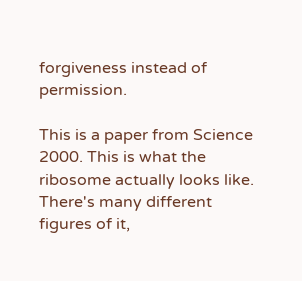forgiveness instead of permission.

This is a paper from Science 2000. This is what the ribosome actually looks like. There's many different figures of it,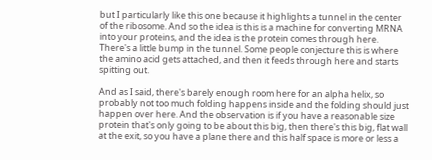but I particularly like this one because it highlights a tunnel in the center of the ribosome. And so the idea is this is a machine for converting MRNA into your proteins, and the idea is the protein comes through here. There's a little bump in the tunnel. Some people conjecture this is where the amino acid gets attached, and then it feeds through here and starts spitting out.

And as I said, there's barely enough room here for an alpha helix, so probably not too much folding happens inside and the folding should just happen over here. And the observation is if you have a reasonable size protein that's only going to be about this big, then there's this big, flat wall at the exit, so you have a plane there and this half space is more or less a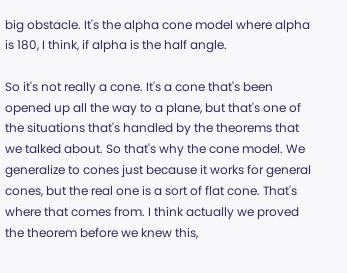big obstacle. It's the alpha cone model where alpha is 180, I think, if alpha is the half angle.

So it's not really a cone. It's a cone that's been opened up all the way to a plane, but that's one of the situations that's handled by the theorems that we talked about. So that's why the cone model. We generalize to cones just because it works for general cones, but the real one is a sort of flat cone. That's where that comes from. I think actually we proved the theorem before we knew this,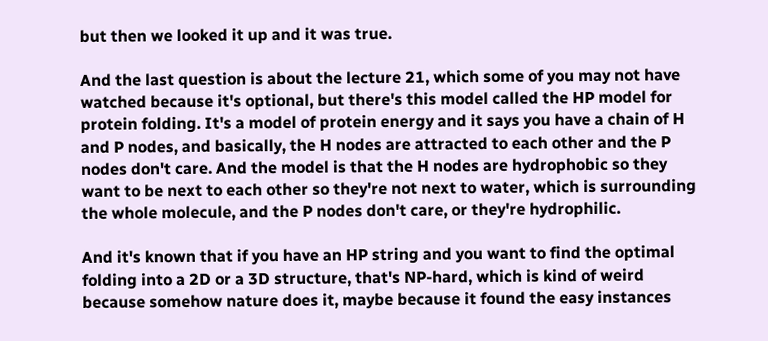but then we looked it up and it was true.

And the last question is about the lecture 21, which some of you may not have watched because it's optional, but there's this model called the HP model for protein folding. It's a model of protein energy and it says you have a chain of H and P nodes, and basically, the H nodes are attracted to each other and the P nodes don't care. And the model is that the H nodes are hydrophobic so they want to be next to each other so they're not next to water, which is surrounding the whole molecule, and the P nodes don't care, or they're hydrophilic.

And it's known that if you have an HP string and you want to find the optimal folding into a 2D or a 3D structure, that's NP-hard, which is kind of weird because somehow nature does it, maybe because it found the easy instances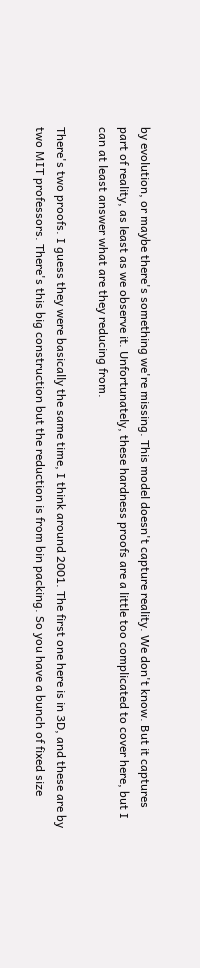by evolution, or maybe there's something we're missing. This model doesn't capture reality. We don't know. But it captures part of reality, as least as we observe it. Unfortunately, these hardness proofs are a little too complicated to cover here, but I can at least answer what are they reducing from.

There's two proofs. I guess they were basically the same time, I think around 2001. The first one here is in 3D, and these are by two MIT professors. There's this big construction but the reduction is from bin packing. So you have a bunch of fixed size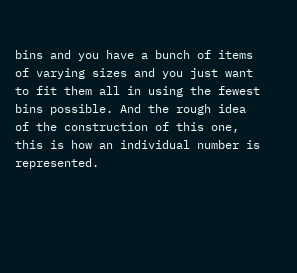bins and you have a bunch of items of varying sizes and you just want to fit them all in using the fewest bins possible. And the rough idea of the construction of this one, this is how an individual number is represented.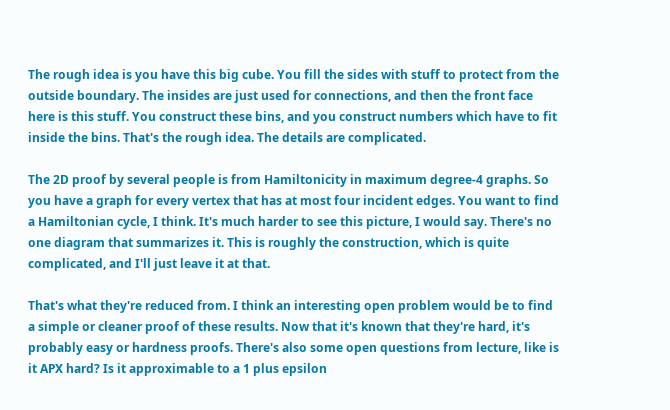The rough idea is you have this big cube. You fill the sides with stuff to protect from the outside boundary. The insides are just used for connections, and then the front face here is this stuff. You construct these bins, and you construct numbers which have to fit inside the bins. That's the rough idea. The details are complicated.

The 2D proof by several people is from Hamiltonicity in maximum degree-4 graphs. So you have a graph for every vertex that has at most four incident edges. You want to find a Hamiltonian cycle, I think. It's much harder to see this picture, I would say. There's no one diagram that summarizes it. This is roughly the construction, which is quite complicated, and I'll just leave it at that.

That's what they're reduced from. I think an interesting open problem would be to find a simple or cleaner proof of these results. Now that it's known that they're hard, it's probably easy or hardness proofs. There's also some open questions from lecture, like is it APX hard? Is it approximable to a 1 plus epsilon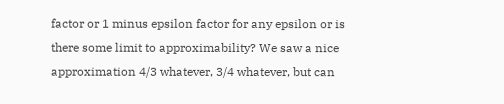factor or 1 minus epsilon factor for any epsilon or is there some limit to approximability? We saw a nice approximation 4/3 whatever, 3/4 whatever, but can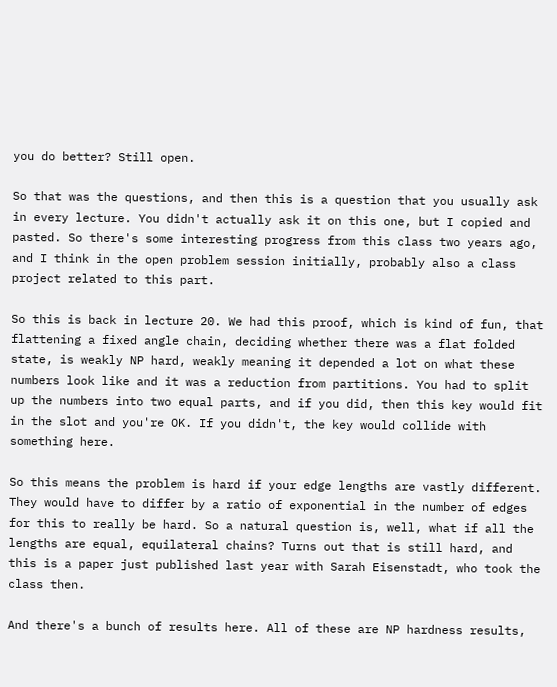you do better? Still open.

So that was the questions, and then this is a question that you usually ask in every lecture. You didn't actually ask it on this one, but I copied and pasted. So there's some interesting progress from this class two years ago, and I think in the open problem session initially, probably also a class project related to this part.

So this is back in lecture 20. We had this proof, which is kind of fun, that flattening a fixed angle chain, deciding whether there was a flat folded state, is weakly NP hard, weakly meaning it depended a lot on what these numbers look like and it was a reduction from partitions. You had to split up the numbers into two equal parts, and if you did, then this key would fit in the slot and you're OK. If you didn't, the key would collide with something here.

So this means the problem is hard if your edge lengths are vastly different. They would have to differ by a ratio of exponential in the number of edges for this to really be hard. So a natural question is, well, what if all the lengths are equal, equilateral chains? Turns out that is still hard, and this is a paper just published last year with Sarah Eisenstadt, who took the class then.

And there's a bunch of results here. All of these are NP hardness results,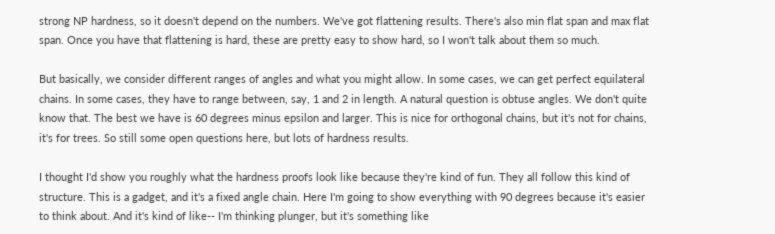strong NP hardness, so it doesn't depend on the numbers. We've got flattening results. There's also min flat span and max flat span. Once you have that flattening is hard, these are pretty easy to show hard, so I won't talk about them so much.

But basically, we consider different ranges of angles and what you might allow. In some cases, we can get perfect equilateral chains. In some cases, they have to range between, say, 1 and 2 in length. A natural question is obtuse angles. We don't quite know that. The best we have is 60 degrees minus epsilon and larger. This is nice for orthogonal chains, but it's not for chains, it's for trees. So still some open questions here, but lots of hardness results.

I thought I'd show you roughly what the hardness proofs look like because they're kind of fun. They all follow this kind of structure. This is a gadget, and it's a fixed angle chain. Here I'm going to show everything with 90 degrees because it's easier to think about. And it's kind of like-- I'm thinking plunger, but it's something like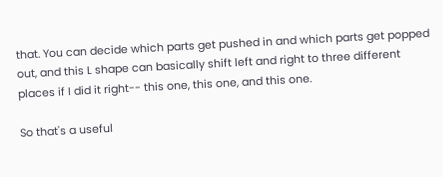that. You can decide which parts get pushed in and which parts get popped out, and this L shape can basically shift left and right to three different places if I did it right-- this one, this one, and this one.

So that's a useful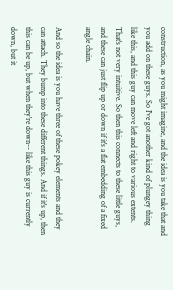construction, as you might imagine, and the idea is you take that and you add on these guys. So I've got another kind of plungey thing like this, and this guy can move left and right to various extents. That's not very intuitive. So then this connects to these little guys, and these can just flip up or down if it's a flat embedding of a fixed angle chain.

And so the idea is you have three of these pokey elements and they can attach. They bump into these different things. And if it's up, then this can be up, but when they're down-- like this guy is currently down, but it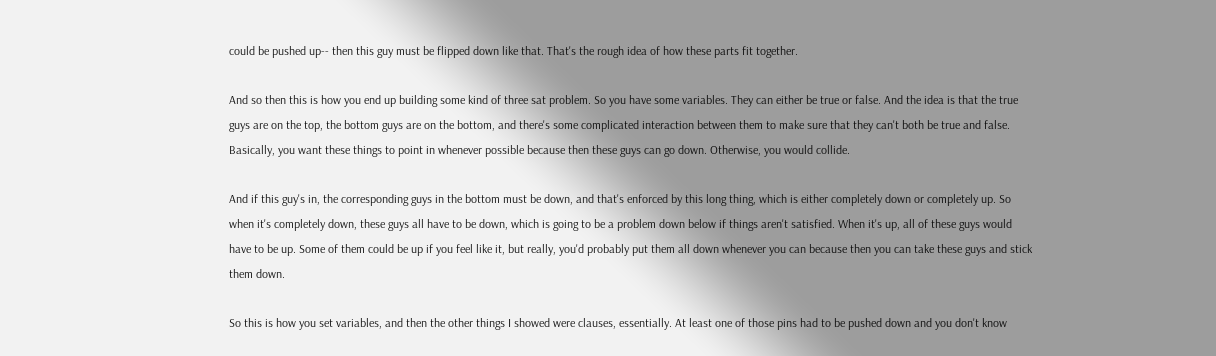could be pushed up-- then this guy must be flipped down like that. That's the rough idea of how these parts fit together.

And so then this is how you end up building some kind of three sat problem. So you have some variables. They can either be true or false. And the idea is that the true guys are on the top, the bottom guys are on the bottom, and there's some complicated interaction between them to make sure that they can't both be true and false. Basically, you want these things to point in whenever possible because then these guys can go down. Otherwise, you would collide.

And if this guy's in, the corresponding guys in the bottom must be down, and that's enforced by this long thing, which is either completely down or completely up. So when it's completely down, these guys all have to be down, which is going to be a problem down below if things aren't satisfied. When it's up, all of these guys would have to be up. Some of them could be up if you feel like it, but really, you'd probably put them all down whenever you can because then you can take these guys and stick them down.

So this is how you set variables, and then the other things I showed were clauses, essentially. At least one of those pins had to be pushed down and you don't know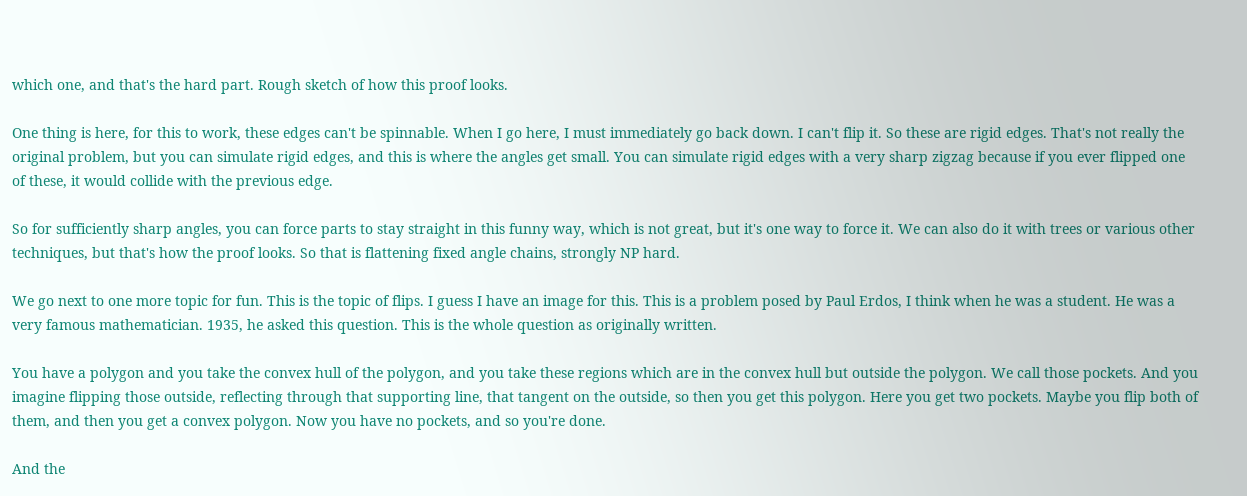which one, and that's the hard part. Rough sketch of how this proof looks.

One thing is here, for this to work, these edges can't be spinnable. When I go here, I must immediately go back down. I can't flip it. So these are rigid edges. That's not really the original problem, but you can simulate rigid edges, and this is where the angles get small. You can simulate rigid edges with a very sharp zigzag because if you ever flipped one of these, it would collide with the previous edge.

So for sufficiently sharp angles, you can force parts to stay straight in this funny way, which is not great, but it's one way to force it. We can also do it with trees or various other techniques, but that's how the proof looks. So that is flattening fixed angle chains, strongly NP hard.

We go next to one more topic for fun. This is the topic of flips. I guess I have an image for this. This is a problem posed by Paul Erdos, I think when he was a student. He was a very famous mathematician. 1935, he asked this question. This is the whole question as originally written.

You have a polygon and you take the convex hull of the polygon, and you take these regions which are in the convex hull but outside the polygon. We call those pockets. And you imagine flipping those outside, reflecting through that supporting line, that tangent on the outside, so then you get this polygon. Here you get two pockets. Maybe you flip both of them, and then you get a convex polygon. Now you have no pockets, and so you're done.

And the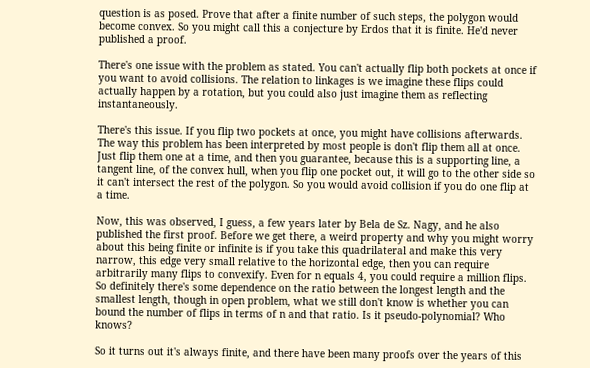question is as posed. Prove that after a finite number of such steps, the polygon would become convex. So you might call this a conjecture by Erdos that it is finite. He'd never published a proof.

There's one issue with the problem as stated. You can't actually flip both pockets at once if you want to avoid collisions. The relation to linkages is we imagine these flips could actually happen by a rotation, but you could also just imagine them as reflecting instantaneously.

There's this issue. If you flip two pockets at once, you might have collisions afterwards. The way this problem has been interpreted by most people is don't flip them all at once. Just flip them one at a time, and then you guarantee, because this is a supporting line, a tangent line, of the convex hull, when you flip one pocket out, it will go to the other side so it can't intersect the rest of the polygon. So you would avoid collision if you do one flip at a time.

Now, this was observed, I guess, a few years later by Bela de Sz. Nagy, and he also published the first proof. Before we get there, a weird property and why you might worry about this being finite or infinite is if you take this quadrilateral and make this very narrow, this edge very small relative to the horizontal edge, then you can require arbitrarily many flips to convexify. Even for n equals 4, you could require a million flips. So definitely there's some dependence on the ratio between the longest length and the smallest length, though in open problem, what we still don't know is whether you can bound the number of flips in terms of n and that ratio. Is it pseudo-polynomial? Who knows?

So it turns out it's always finite, and there have been many proofs over the years of this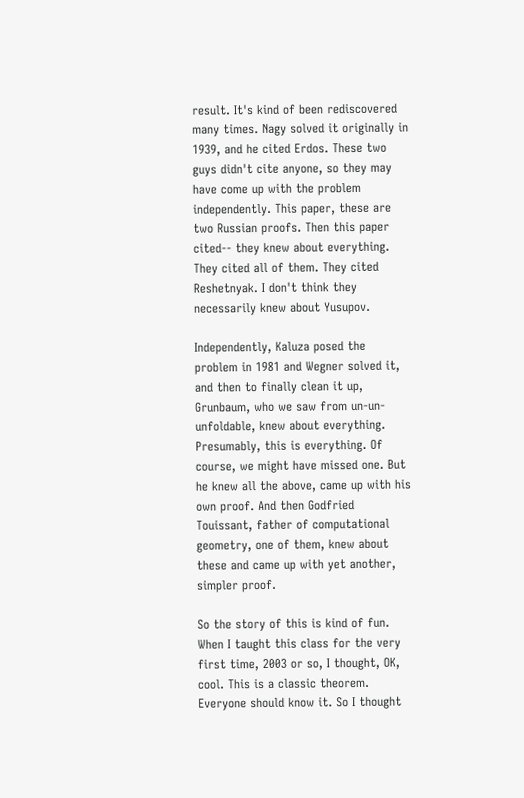result. It's kind of been rediscovered many times. Nagy solved it originally in 1939, and he cited Erdos. These two guys didn't cite anyone, so they may have come up with the problem independently. This paper, these are two Russian proofs. Then this paper cited-- they knew about everything. They cited all of them. They cited Reshetnyak. I don't think they necessarily knew about Yusupov.

Independently, Kaluza posed the problem in 1981 and Wegner solved it, and then to finally clean it up, Grunbaum, who we saw from un-un-unfoldable, knew about everything. Presumably, this is everything. Of course, we might have missed one. But he knew all the above, came up with his own proof. And then Godfried Touissant, father of computational geometry, one of them, knew about these and came up with yet another, simpler proof.

So the story of this is kind of fun. When I taught this class for the very first time, 2003 or so, I thought, OK, cool. This is a classic theorem. Everyone should know it. So I thought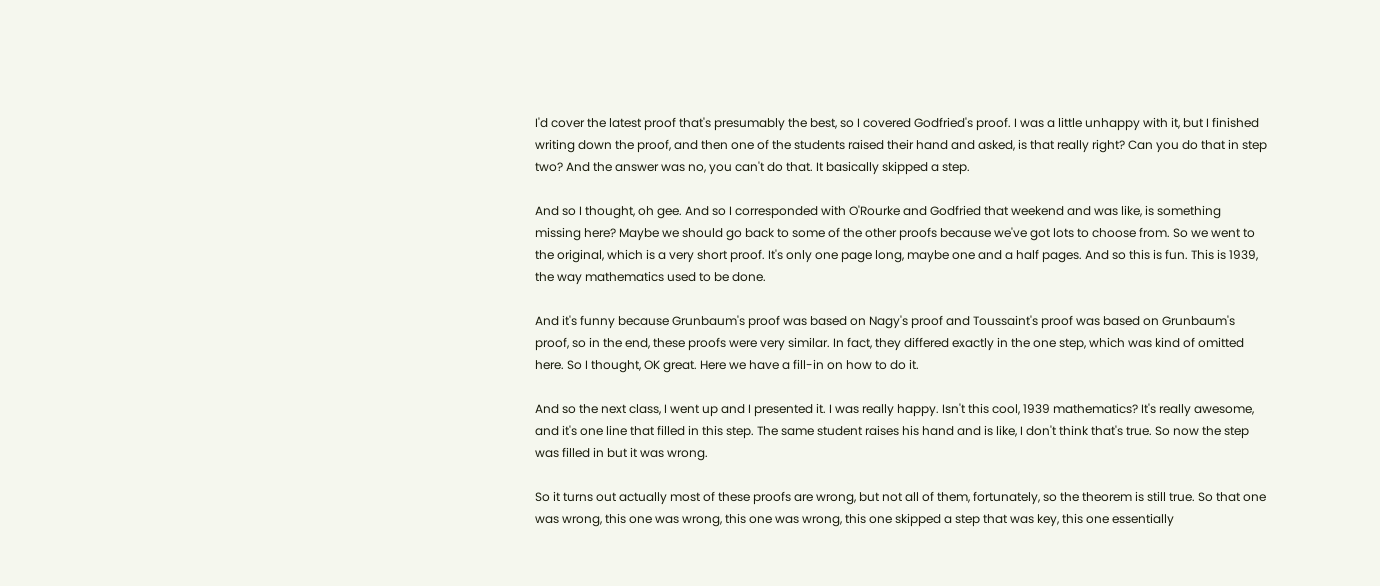I'd cover the latest proof that's presumably the best, so I covered Godfried's proof. I was a little unhappy with it, but I finished writing down the proof, and then one of the students raised their hand and asked, is that really right? Can you do that in step two? And the answer was no, you can't do that. It basically skipped a step.

And so I thought, oh gee. And so I corresponded with O'Rourke and Godfried that weekend and was like, is something missing here? Maybe we should go back to some of the other proofs because we've got lots to choose from. So we went to the original, which is a very short proof. It's only one page long, maybe one and a half pages. And so this is fun. This is 1939, the way mathematics used to be done.

And it's funny because Grunbaum's proof was based on Nagy's proof and Toussaint's proof was based on Grunbaum's proof, so in the end, these proofs were very similar. In fact, they differed exactly in the one step, which was kind of omitted here. So I thought, OK great. Here we have a fill-in on how to do it.

And so the next class, I went up and I presented it. I was really happy. Isn't this cool, 1939 mathematics? It's really awesome, and it's one line that filled in this step. The same student raises his hand and is like, I don't think that's true. So now the step was filled in but it was wrong.

So it turns out actually most of these proofs are wrong, but not all of them, fortunately, so the theorem is still true. So that one was wrong, this one was wrong, this one was wrong, this one skipped a step that was key, this one essentially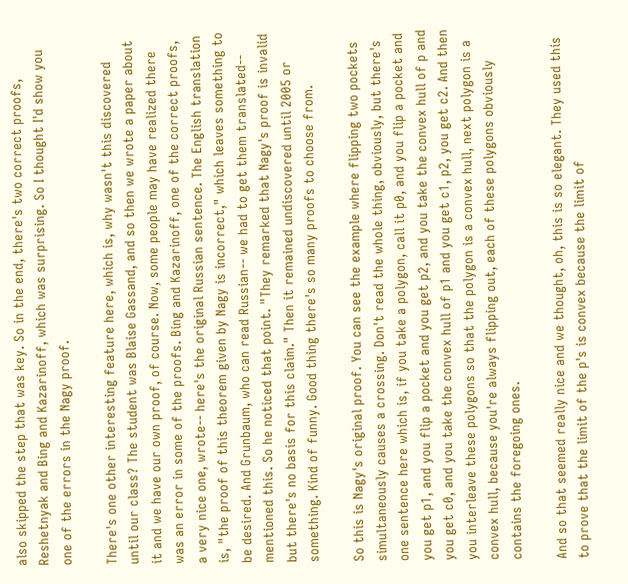also skipped the step that was key. So in the end, there's two correct proofs, Reshetnyak and Bing and Kazarinoff, which was surprising. So I thought I'd show you one of the errors in the Nagy proof.

There's one other interesting feature here, which is, why wasn't this discovered until our class? The student was Blaise Gassand, and so then we wrote a paper about it and we have our own proof, of course. Now, some people may have realized there was an error in some of the proofs. Bing and Kazarinoff, one of the correct proofs, a very nice one, wrote-- here's the original Russian sentence. The English translation is, "the proof of this theorem given by Nagy is incorrect," which leaves something to be desired. And Grunbaum, who can read Russian-- we had to get them translated-- mentioned this. So he noticed that point. "They remarked that Nagy's proof is invalid but there's no basis for this claim." Then it remained undiscovered until 2005 or something. Kind of funny. Good thing there's so many proofs to choose from.

So this is Nagy's original proof. You can see the example where flipping two pockets simultaneously causes a crossing. Don't read the whole thing, obviously, but there's one sentence here which is, if you take a polygon, call it p0, and you flip a pocket and you get p1, and you flip a pocket and you get p2, and you take the convex hull of p and you get c0, and you take the convex hull of p1 and you get c1, p2, you get c2. And then you interleave these polygons so that the polygon is a convex hull, next polygon is a convex hull, because you're always flipping out, each of these polygons obviously contains the foregoing ones.

And so that seemed really nice and we thought, oh, this is so elegant. They used this to prove that the limit of the p's is convex because the limit of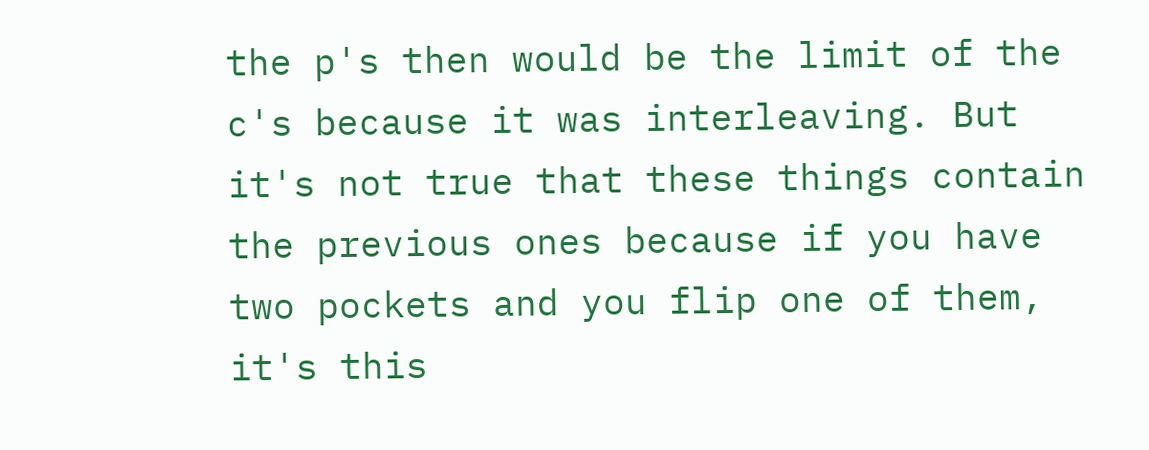the p's then would be the limit of the c's because it was interleaving. But it's not true that these things contain the previous ones because if you have two pockets and you flip one of them, it's this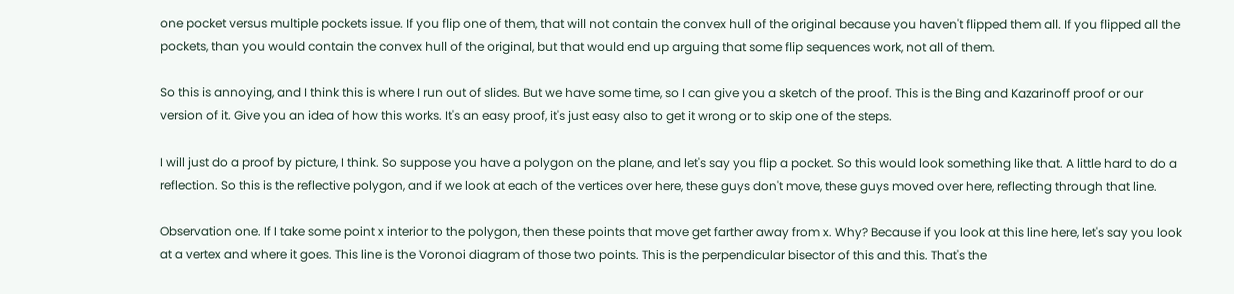one pocket versus multiple pockets issue. If you flip one of them, that will not contain the convex hull of the original because you haven't flipped them all. If you flipped all the pockets, than you would contain the convex hull of the original, but that would end up arguing that some flip sequences work, not all of them.

So this is annoying, and I think this is where I run out of slides. But we have some time, so I can give you a sketch of the proof. This is the Bing and Kazarinoff proof or our version of it. Give you an idea of how this works. It's an easy proof, it's just easy also to get it wrong or to skip one of the steps.

I will just do a proof by picture, I think. So suppose you have a polygon on the plane, and let's say you flip a pocket. So this would look something like that. A little hard to do a reflection. So this is the reflective polygon, and if we look at each of the vertices over here, these guys don't move, these guys moved over here, reflecting through that line.

Observation one. If I take some point x interior to the polygon, then these points that move get farther away from x. Why? Because if you look at this line here, let's say you look at a vertex and where it goes. This line is the Voronoi diagram of those two points. This is the perpendicular bisector of this and this. That's the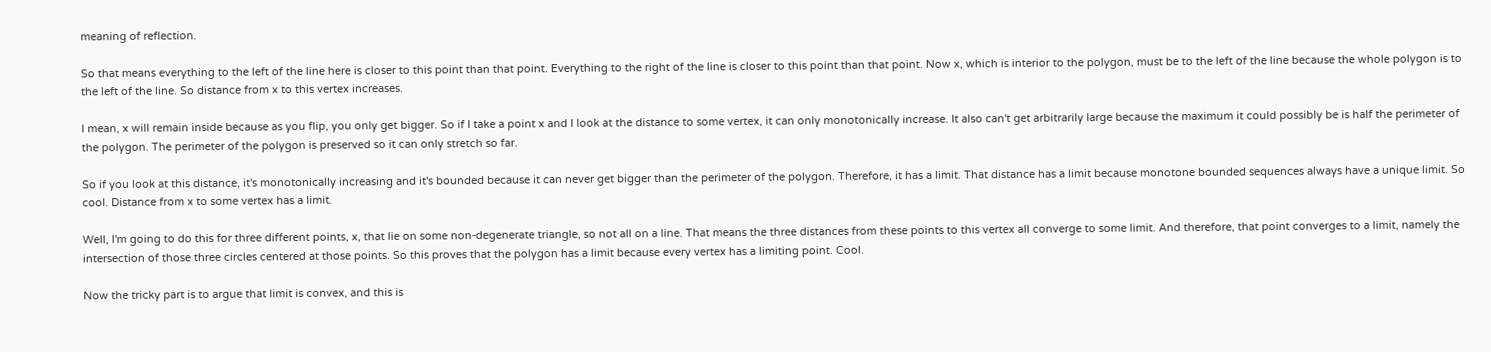meaning of reflection.

So that means everything to the left of the line here is closer to this point than that point. Everything to the right of the line is closer to this point than that point. Now x, which is interior to the polygon, must be to the left of the line because the whole polygon is to the left of the line. So distance from x to this vertex increases.

I mean, x will remain inside because as you flip, you only get bigger. So if I take a point x and I look at the distance to some vertex, it can only monotonically increase. It also can't get arbitrarily large because the maximum it could possibly be is half the perimeter of the polygon. The perimeter of the polygon is preserved so it can only stretch so far.

So if you look at this distance, it's monotonically increasing and it's bounded because it can never get bigger than the perimeter of the polygon. Therefore, it has a limit. That distance has a limit because monotone bounded sequences always have a unique limit. So cool. Distance from x to some vertex has a limit.

Well, I'm going to do this for three different points, x, that lie on some non-degenerate triangle, so not all on a line. That means the three distances from these points to this vertex all converge to some limit. And therefore, that point converges to a limit, namely the intersection of those three circles centered at those points. So this proves that the polygon has a limit because every vertex has a limiting point. Cool.

Now the tricky part is to argue that limit is convex, and this is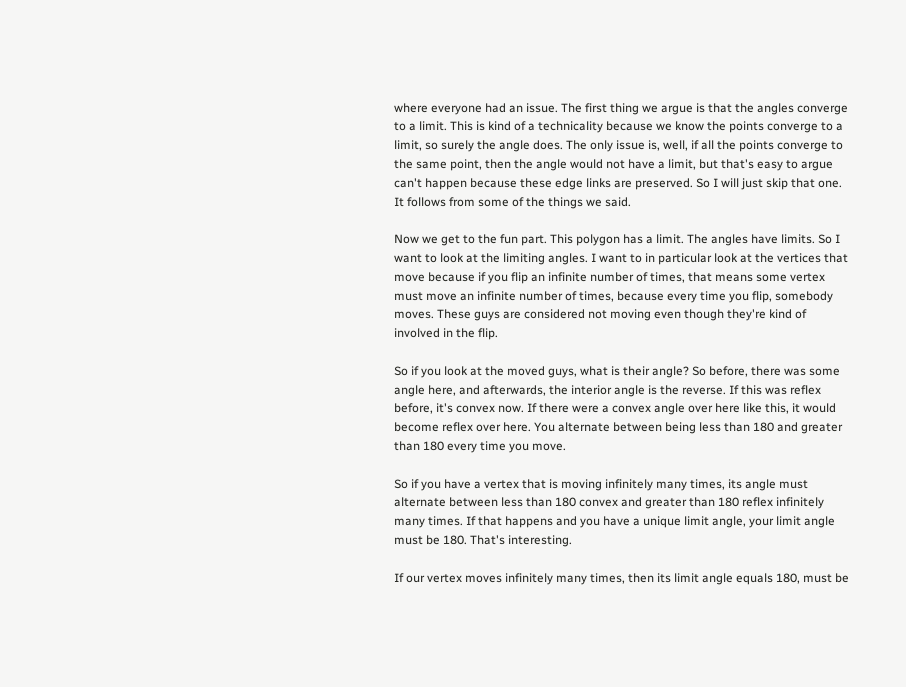where everyone had an issue. The first thing we argue is that the angles converge to a limit. This is kind of a technicality because we know the points converge to a limit, so surely the angle does. The only issue is, well, if all the points converge to the same point, then the angle would not have a limit, but that's easy to argue can't happen because these edge links are preserved. So I will just skip that one. It follows from some of the things we said.

Now we get to the fun part. This polygon has a limit. The angles have limits. So I want to look at the limiting angles. I want to in particular look at the vertices that move because if you flip an infinite number of times, that means some vertex must move an infinite number of times, because every time you flip, somebody moves. These guys are considered not moving even though they're kind of involved in the flip.

So if you look at the moved guys, what is their angle? So before, there was some angle here, and afterwards, the interior angle is the reverse. If this was reflex before, it's convex now. If there were a convex angle over here like this, it would become reflex over here. You alternate between being less than 180 and greater than 180 every time you move.

So if you have a vertex that is moving infinitely many times, its angle must alternate between less than 180 convex and greater than 180 reflex infinitely many times. If that happens and you have a unique limit angle, your limit angle must be 180. That's interesting.

If our vertex moves infinitely many times, then its limit angle equals 180, must be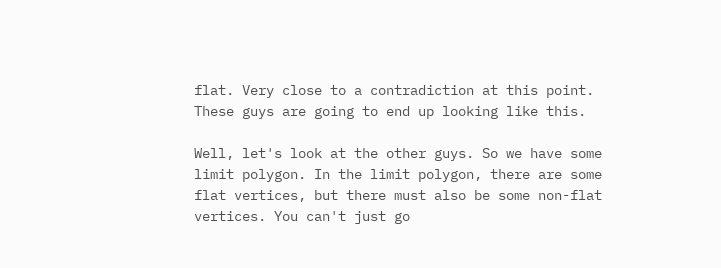flat. Very close to a contradiction at this point. These guys are going to end up looking like this.

Well, let's look at the other guys. So we have some limit polygon. In the limit polygon, there are some flat vertices, but there must also be some non-flat vertices. You can't just go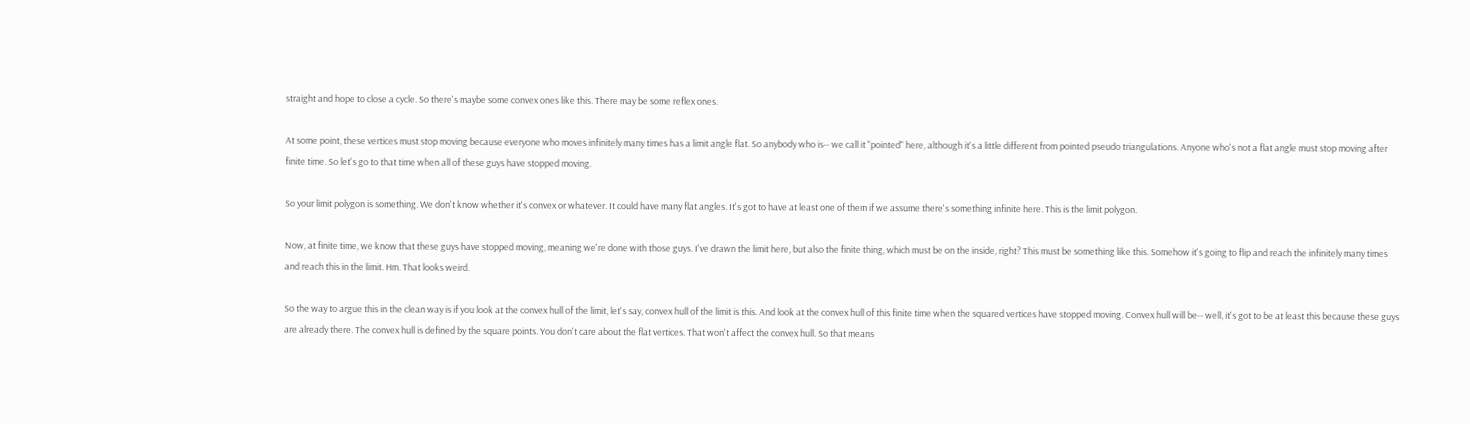straight and hope to close a cycle. So there's maybe some convex ones like this. There may be some reflex ones.

At some point, these vertices must stop moving because everyone who moves infinitely many times has a limit angle flat. So anybody who is-- we call it "pointed" here, although it's a little different from pointed pseudo triangulations. Anyone who's not a flat angle must stop moving after finite time. So let's go to that time when all of these guys have stopped moving.

So your limit polygon is something. We don't know whether it's convex or whatever. It could have many flat angles. It's got to have at least one of them if we assume there's something infinite here. This is the limit polygon.

Now, at finite time, we know that these guys have stopped moving, meaning we're done with those guys. I've drawn the limit here, but also the finite thing, which must be on the inside, right? This must be something like this. Somehow it's going to flip and reach the infinitely many times and reach this in the limit. Hm. That looks weird.

So the way to argue this in the clean way is if you look at the convex hull of the limit, let's say, convex hull of the limit is this. And look at the convex hull of this finite time when the squared vertices have stopped moving. Convex hull will be-- well, it's got to be at least this because these guys are already there. The convex hull is defined by the square points. You don't care about the flat vertices. That won't affect the convex hull. So that means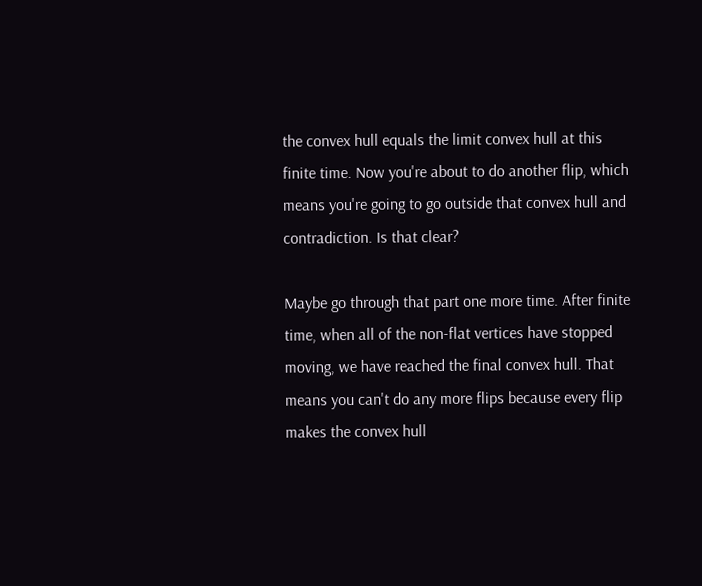the convex hull equals the limit convex hull at this finite time. Now you're about to do another flip, which means you're going to go outside that convex hull and contradiction. Is that clear?

Maybe go through that part one more time. After finite time, when all of the non-flat vertices have stopped moving, we have reached the final convex hull. That means you can't do any more flips because every flip makes the convex hull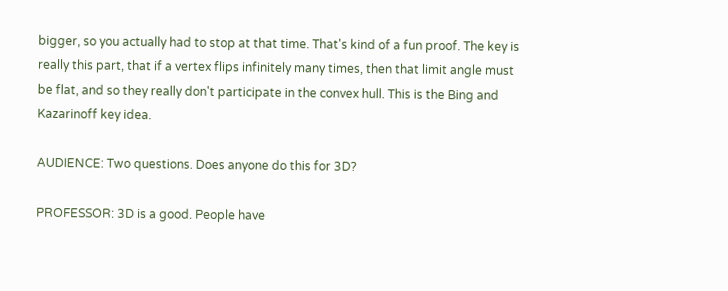bigger, so you actually had to stop at that time. That's kind of a fun proof. The key is really this part, that if a vertex flips infinitely many times, then that limit angle must be flat, and so they really don't participate in the convex hull. This is the Bing and Kazarinoff key idea.

AUDIENCE: Two questions. Does anyone do this for 3D?

PROFESSOR: 3D is a good. People have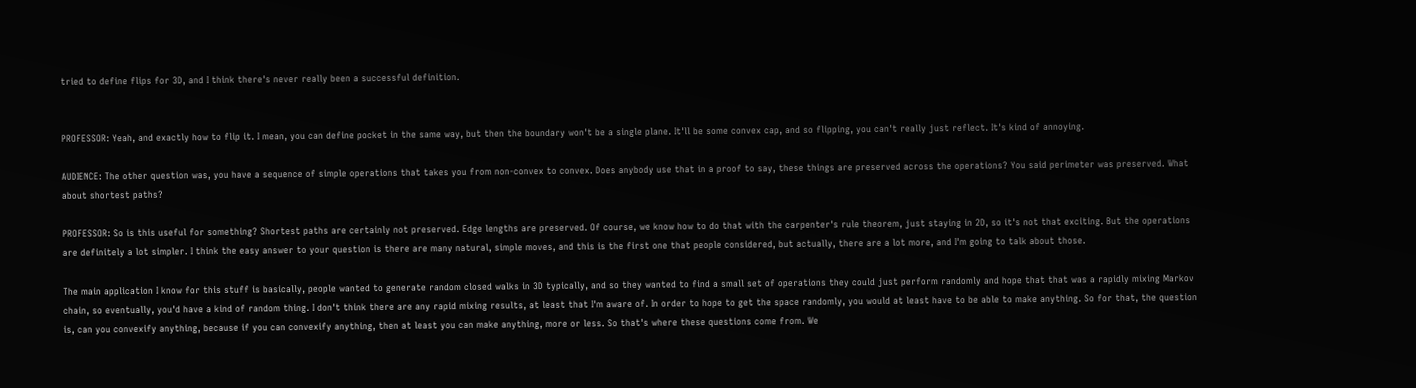tried to define flips for 3D, and I think there's never really been a successful definition.


PROFESSOR: Yeah, and exactly how to flip it. I mean, you can define pocket in the same way, but then the boundary won't be a single plane. It'll be some convex cap, and so flipping, you can't really just reflect. It's kind of annoying.

AUDIENCE: The other question was, you have a sequence of simple operations that takes you from non-convex to convex. Does anybody use that in a proof to say, these things are preserved across the operations? You said perimeter was preserved. What about shortest paths?

PROFESSOR: So is this useful for something? Shortest paths are certainly not preserved. Edge lengths are preserved. Of course, we know how to do that with the carpenter's rule theorem, just staying in 2D, so it's not that exciting. But the operations are definitely a lot simpler. I think the easy answer to your question is there are many natural, simple moves, and this is the first one that people considered, but actually, there are a lot more, and I'm going to talk about those.

The main application I know for this stuff is basically, people wanted to generate random closed walks in 3D typically, and so they wanted to find a small set of operations they could just perform randomly and hope that that was a rapidly mixing Markov chain, so eventually, you'd have a kind of random thing. I don't think there are any rapid mixing results, at least that I'm aware of. In order to hope to get the space randomly, you would at least have to be able to make anything. So for that, the question is, can you convexify anything, because if you can convexify anything, then at least you can make anything, more or less. So that's where these questions come from. We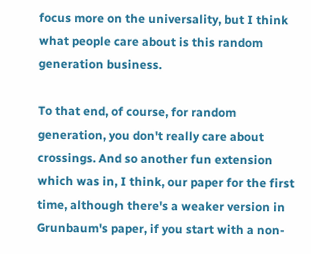focus more on the universality, but I think what people care about is this random generation business.

To that end, of course, for random generation, you don't really care about crossings. And so another fun extension which was in, I think, our paper for the first time, although there's a weaker version in Grunbaum's paper, if you start with a non-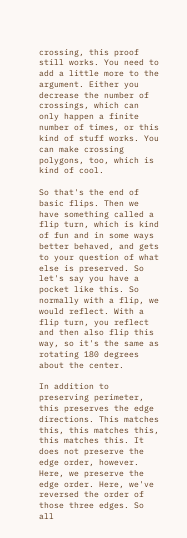crossing, this proof still works. You need to add a little more to the argument. Either you decrease the number of crossings, which can only happen a finite number of times, or this kind of stuff works. You can make crossing polygons, too, which is kind of cool.

So that's the end of basic flips. Then we have something called a flip turn, which is kind of fun and in some ways better behaved, and gets to your question of what else is preserved. So let's say you have a pocket like this. So normally with a flip, we would reflect. With a flip turn, you reflect and then also flip this way, so it's the same as rotating 180 degrees about the center.

In addition to preserving perimeter, this preserves the edge directions. This matches this, this matches this, this matches this. It does not preserve the edge order, however. Here, we preserve the edge order. Here, we've reversed the order of those three edges. So all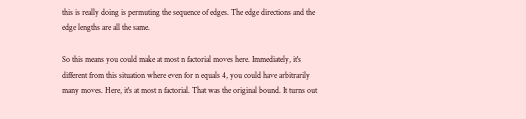this is really doing is permuting the sequence of edges. The edge directions and the edge lengths are all the same.

So this means you could make at most n factorial moves here. Immediately, it's different from this situation where even for n equals 4, you could have arbitrarily many moves. Here, it's at most n factorial. That was the original bound. It turns out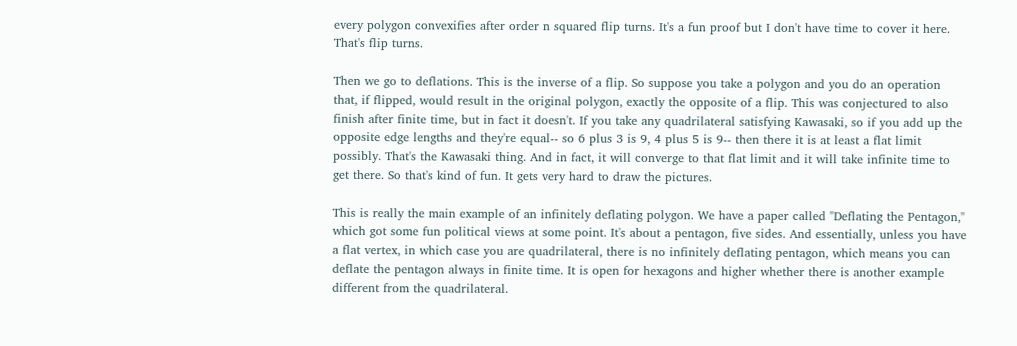every polygon convexifies after order n squared flip turns. It's a fun proof but I don't have time to cover it here. That's flip turns.

Then we go to deflations. This is the inverse of a flip. So suppose you take a polygon and you do an operation that, if flipped, would result in the original polygon, exactly the opposite of a flip. This was conjectured to also finish after finite time, but in fact it doesn't. If you take any quadrilateral satisfying Kawasaki, so if you add up the opposite edge lengths and they're equal-- so 6 plus 3 is 9, 4 plus 5 is 9-- then there it is at least a flat limit possibly. That's the Kawasaki thing. And in fact, it will converge to that flat limit and it will take infinite time to get there. So that's kind of fun. It gets very hard to draw the pictures.

This is really the main example of an infinitely deflating polygon. We have a paper called "Deflating the Pentagon," which got some fun political views at some point. It's about a pentagon, five sides. And essentially, unless you have a flat vertex, in which case you are quadrilateral, there is no infinitely deflating pentagon, which means you can deflate the pentagon always in finite time. It is open for hexagons and higher whether there is another example different from the quadrilateral.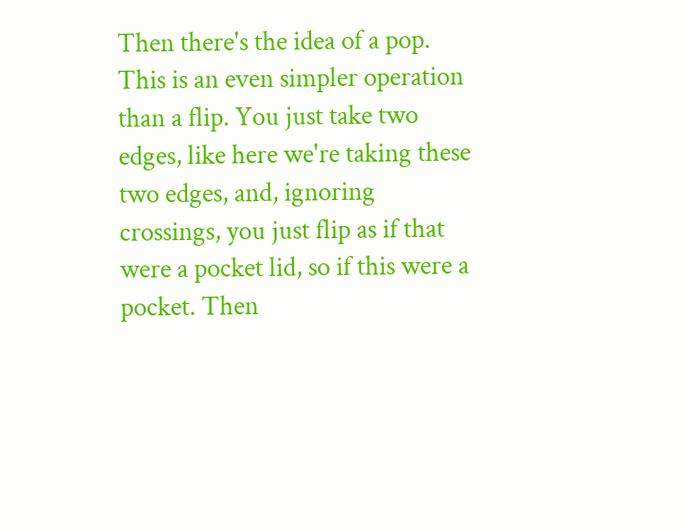Then there's the idea of a pop. This is an even simpler operation than a flip. You just take two edges, like here we're taking these two edges, and, ignoring crossings, you just flip as if that were a pocket lid, so if this were a pocket. Then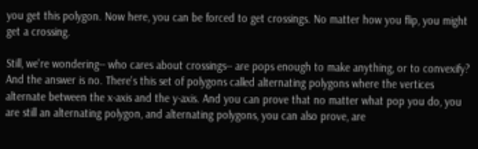you get this polygon. Now here, you can be forced to get crossings. No matter how you flip, you might get a crossing.

Still, we're wondering-- who cares about crossings-- are pops enough to make anything, or to convexify? And the answer is no. There's this set of polygons called alternating polygons where the vertices alternate between the x-axis and the y-axis. And you can prove that no matter what pop you do, you are still an alternating polygon, and alternating polygons, you can also prove, are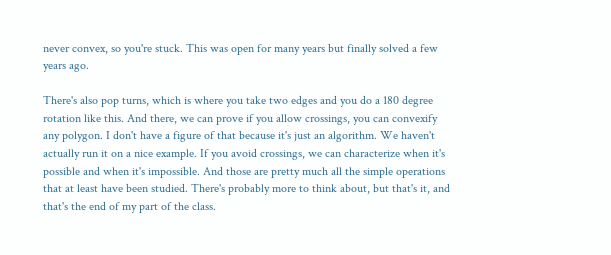never convex, so you're stuck. This was open for many years but finally solved a few years ago.

There's also pop turns, which is where you take two edges and you do a 180 degree rotation like this. And there, we can prove if you allow crossings, you can convexify any polygon. I don't have a figure of that because it's just an algorithm. We haven't actually run it on a nice example. If you avoid crossings, we can characterize when it's possible and when it's impossible. And those are pretty much all the simple operations that at least have been studied. There's probably more to think about, but that's it, and that's the end of my part of the class.